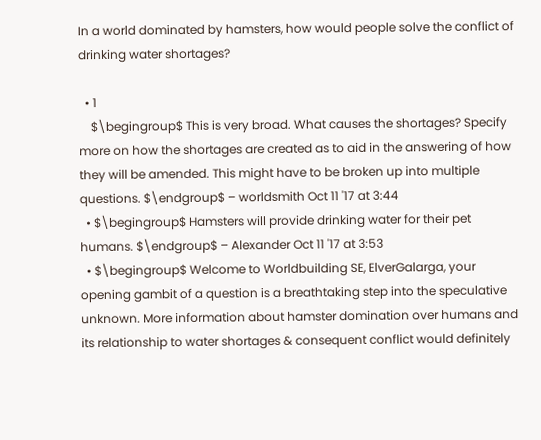In a world dominated by hamsters, how would people solve the conflict of drinking water shortages?

  • 1
    $\begingroup$ This is very broad. What causes the shortages? Specify more on how the shortages are created as to aid in the answering of how they will be amended. This might have to be broken up into multiple questions. $\endgroup$ – worldsmith Oct 11 '17 at 3:44
  • $\begingroup$ Hamsters will provide drinking water for their pet humans. $\endgroup$ – Alexander Oct 11 '17 at 3:53
  • $\begingroup$ Welcome to Worldbuilding SE, ElverGalarga, your opening gambit of a question is a breathtaking step into the speculative unknown. More information about hamster domination over humans and its relationship to water shortages & consequent conflict would definitely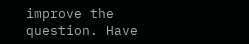improve the question. Have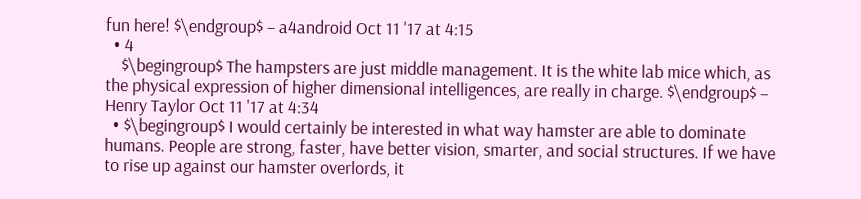fun here! $\endgroup$ – a4android Oct 11 '17 at 4:15
  • 4
    $\begingroup$ The hampsters are just middle management. It is the white lab mice which, as the physical expression of higher dimensional intelligences, are really in charge. $\endgroup$ – Henry Taylor Oct 11 '17 at 4:34
  • $\begingroup$ I would certainly be interested in what way hamster are able to dominate humans. People are strong, faster, have better vision, smarter, and social structures. If we have to rise up against our hamster overlords, it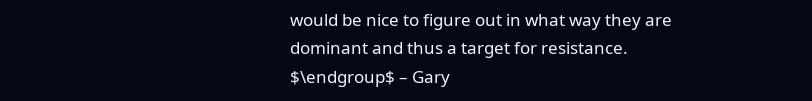would be nice to figure out in what way they are dominant and thus a target for resistance. $\endgroup$ – Gary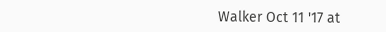Walker Oct 11 '17 at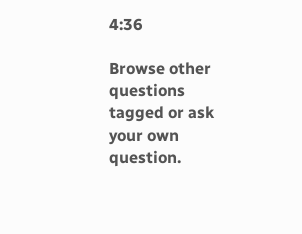4:36

Browse other questions tagged or ask your own question.